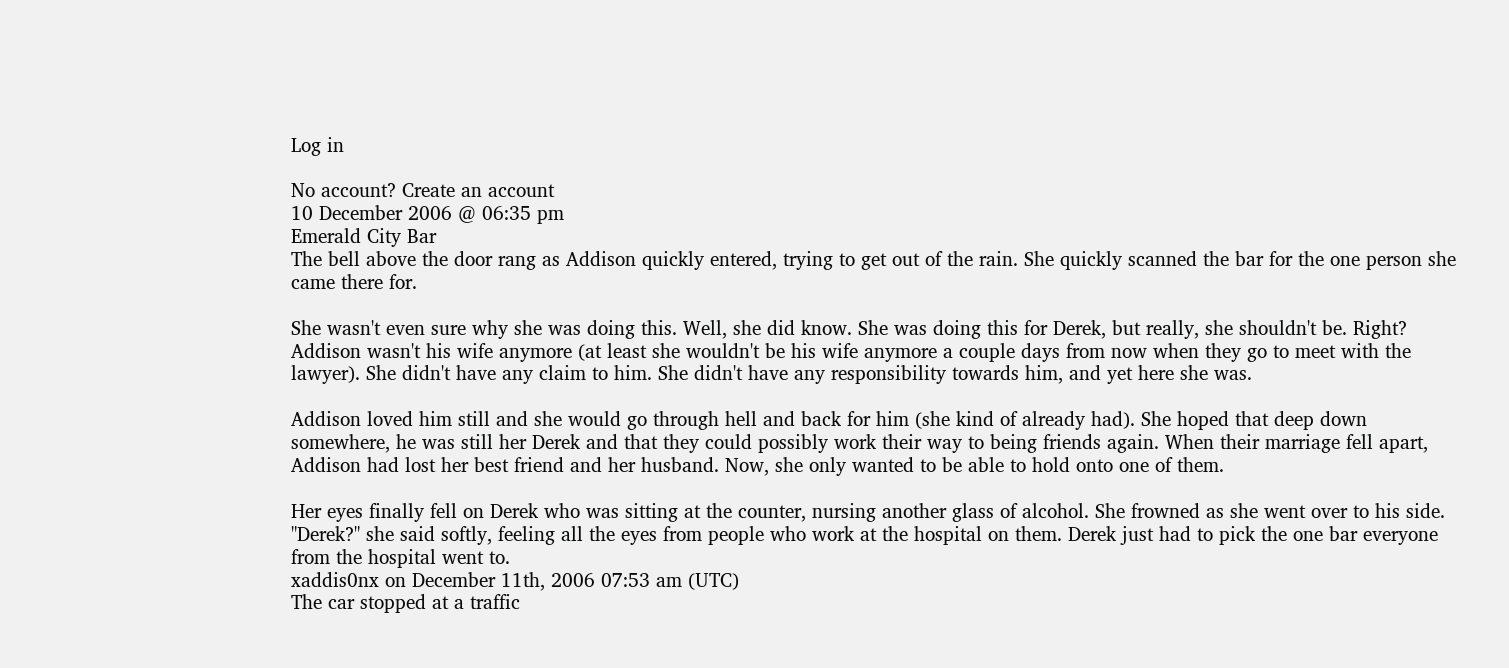Log in

No account? Create an account
10 December 2006 @ 06:35 pm
Emerald City Bar
The bell above the door rang as Addison quickly entered, trying to get out of the rain. She quickly scanned the bar for the one person she came there for.

She wasn't even sure why she was doing this. Well, she did know. She was doing this for Derek, but really, she shouldn't be. Right? Addison wasn't his wife anymore (at least she wouldn't be his wife anymore a couple days from now when they go to meet with the lawyer). She didn't have any claim to him. She didn't have any responsibility towards him, and yet here she was.

Addison loved him still and she would go through hell and back for him (she kind of already had). She hoped that deep down somewhere, he was still her Derek and that they could possibly work their way to being friends again. When their marriage fell apart, Addison had lost her best friend and her husband. Now, she only wanted to be able to hold onto one of them.

Her eyes finally fell on Derek who was sitting at the counter, nursing another glass of alcohol. She frowned as she went over to his side. "Derek?" she said softly, feeling all the eyes from people who work at the hospital on them. Derek just had to pick the one bar everyone from the hospital went to.
xaddis0nx on December 11th, 2006 07:53 am (UTC)
The car stopped at a traffic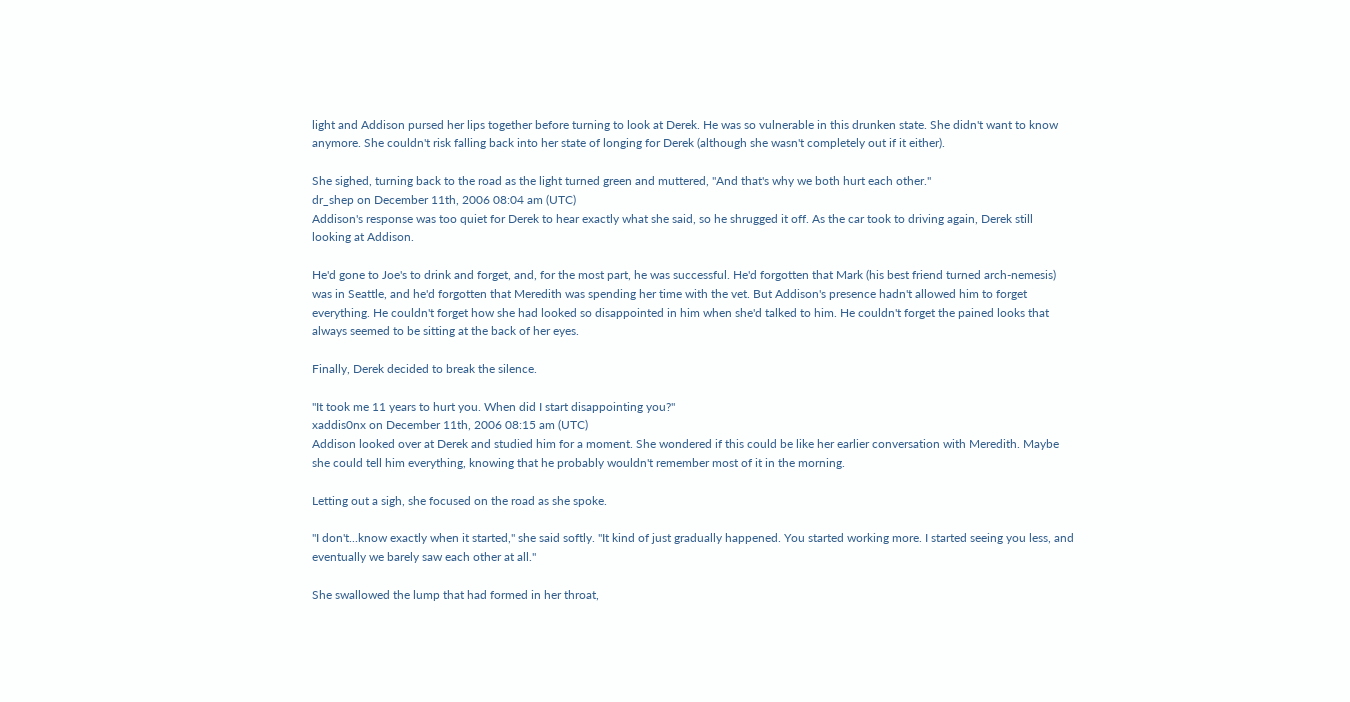light and Addison pursed her lips together before turning to look at Derek. He was so vulnerable in this drunken state. She didn't want to know anymore. She couldn't risk falling back into her state of longing for Derek (although she wasn't completely out if it either).

She sighed, turning back to the road as the light turned green and muttered, "And that's why we both hurt each other."
dr_shep on December 11th, 2006 08:04 am (UTC)
Addison's response was too quiet for Derek to hear exactly what she said, so he shrugged it off. As the car took to driving again, Derek still looking at Addison.

He'd gone to Joe's to drink and forget, and, for the most part, he was successful. He'd forgotten that Mark (his best friend turned arch-nemesis) was in Seattle, and he'd forgotten that Meredith was spending her time with the vet. But Addison's presence hadn't allowed him to forget everything. He couldn't forget how she had looked so disappointed in him when she'd talked to him. He couldn't forget the pained looks that always seemed to be sitting at the back of her eyes.

Finally, Derek decided to break the silence.

"It took me 11 years to hurt you. When did I start disappointing you?"
xaddis0nx on December 11th, 2006 08:15 am (UTC)
Addison looked over at Derek and studied him for a moment. She wondered if this could be like her earlier conversation with Meredith. Maybe she could tell him everything, knowing that he probably wouldn't remember most of it in the morning.

Letting out a sigh, she focused on the road as she spoke.

"I don't...know exactly when it started," she said softly. "It kind of just gradually happened. You started working more. I started seeing you less, and eventually we barely saw each other at all."

She swallowed the lump that had formed in her throat,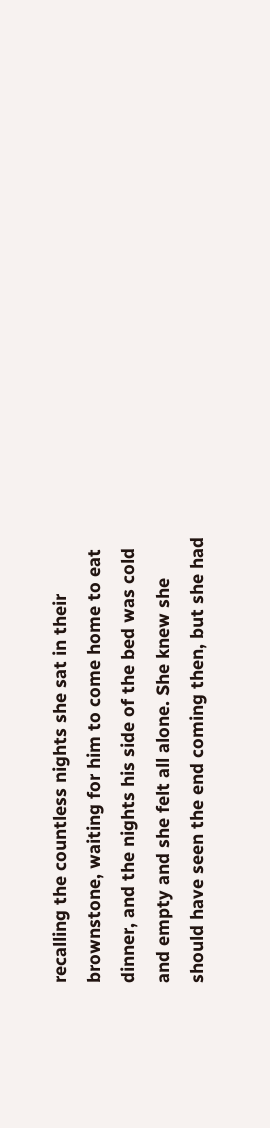recalling the countless nights she sat in their brownstone, waiting for him to come home to eat dinner, and the nights his side of the bed was cold and empty and she felt all alone. She knew she should have seen the end coming then, but she had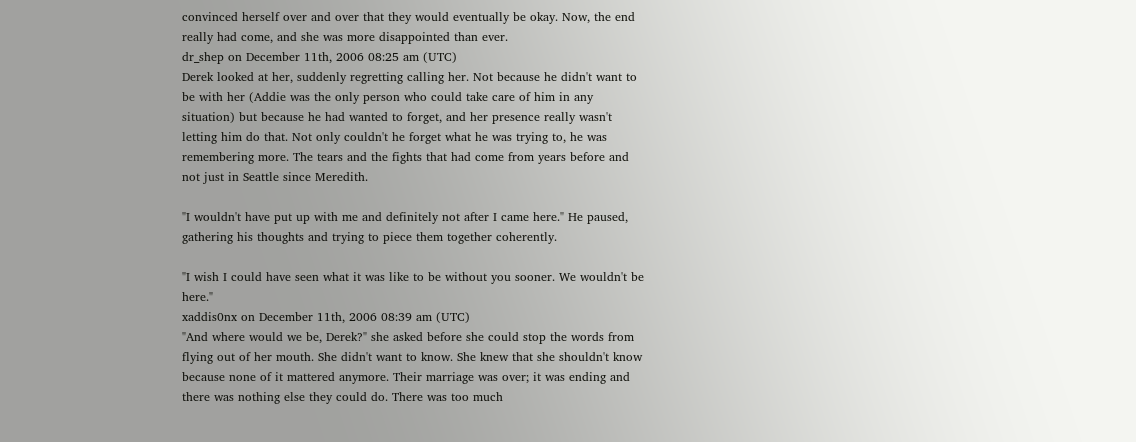convinced herself over and over that they would eventually be okay. Now, the end really had come, and she was more disappointed than ever.
dr_shep on December 11th, 2006 08:25 am (UTC)
Derek looked at her, suddenly regretting calling her. Not because he didn't want to be with her (Addie was the only person who could take care of him in any situation) but because he had wanted to forget, and her presence really wasn't letting him do that. Not only couldn't he forget what he was trying to, he was remembering more. The tears and the fights that had come from years before and not just in Seattle since Meredith.

"I wouldn't have put up with me and definitely not after I came here." He paused, gathering his thoughts and trying to piece them together coherently.

"I wish I could have seen what it was like to be without you sooner. We wouldn't be here."
xaddis0nx on December 11th, 2006 08:39 am (UTC)
"And where would we be, Derek?" she asked before she could stop the words from flying out of her mouth. She didn't want to know. She knew that she shouldn't know because none of it mattered anymore. Their marriage was over; it was ending and there was nothing else they could do. There was too much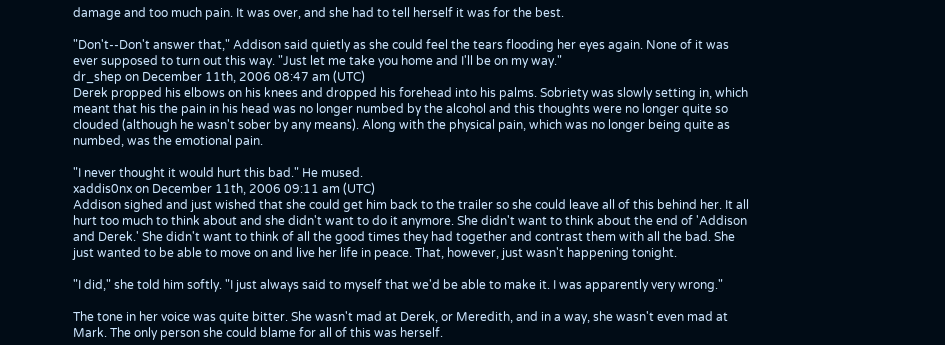damage and too much pain. It was over, and she had to tell herself it was for the best.

"Don't--Don't answer that," Addison said quietly as she could feel the tears flooding her eyes again. None of it was ever supposed to turn out this way. "Just let me take you home and I'll be on my way."
dr_shep on December 11th, 2006 08:47 am (UTC)
Derek propped his elbows on his knees and dropped his forehead into his palms. Sobriety was slowly setting in, which meant that his the pain in his head was no longer numbed by the alcohol and this thoughts were no longer quite so clouded (although he wasn't sober by any means). Along with the physical pain, which was no longer being quite as numbed, was the emotional pain.

"I never thought it would hurt this bad." He mused.
xaddis0nx on December 11th, 2006 09:11 am (UTC)
Addison sighed and just wished that she could get him back to the trailer so she could leave all of this behind her. It all hurt too much to think about and she didn't want to do it anymore. She didn't want to think about the end of 'Addison and Derek.' She didn't want to think of all the good times they had together and contrast them with all the bad. She just wanted to be able to move on and live her life in peace. That, however, just wasn't happening tonight.

"I did," she told him softly. "I just always said to myself that we'd be able to make it. I was apparently very wrong."

The tone in her voice was quite bitter. She wasn't mad at Derek, or Meredith, and in a way, she wasn't even mad at Mark. The only person she could blame for all of this was herself.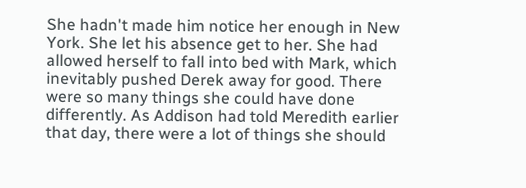She hadn't made him notice her enough in New York. She let his absence get to her. She had allowed herself to fall into bed with Mark, which inevitably pushed Derek away for good. There were so many things she could have done differently. As Addison had told Meredith earlier that day, there were a lot of things she should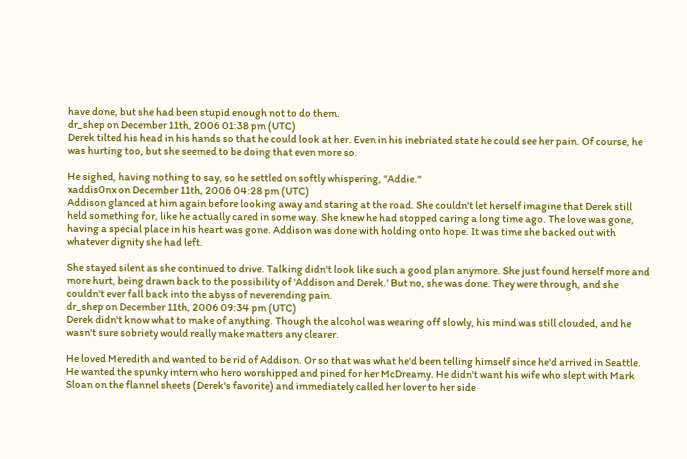have done, but she had been stupid enough not to do them.
dr_shep on December 11th, 2006 01:38 pm (UTC)
Derek tilted his head in his hands so that he could look at her. Even in his inebriated state he could see her pain. Of course, he was hurting too, but she seemed to be doing that even more so.

He sighed, having nothing to say, so he settled on softly whispering, "Addie."
xaddis0nx on December 11th, 2006 04:28 pm (UTC)
Addison glanced at him again before looking away and staring at the road. She couldn't let herself imagine that Derek still held something for, like he actually cared in some way. She knew he had stopped caring a long time ago. The love was gone, having a special place in his heart was gone. Addison was done with holding onto hope. It was time she backed out with whatever dignity she had left.

She stayed silent as she continued to drive. Talking didn't look like such a good plan anymore. She just found herself more and more hurt, being drawn back to the possibility of 'Addison and Derek.' But no, she was done. They were through, and she couldn't ever fall back into the abyss of neverending pain.
dr_shep on December 11th, 2006 09:34 pm (UTC)
Derek didn't know what to make of anything. Though the alcohol was wearing off slowly, his mind was still clouded, and he wasn't sure sobriety would really make matters any clearer.

He loved Meredith and wanted to be rid of Addison. Or so that was what he'd been telling himself since he'd arrived in Seattle. He wanted the spunky intern who hero worshipped and pined for her McDreamy. He didn't want his wife who slept with Mark Sloan on the flannel sheets (Derek's favorite) and immediately called her lover to her side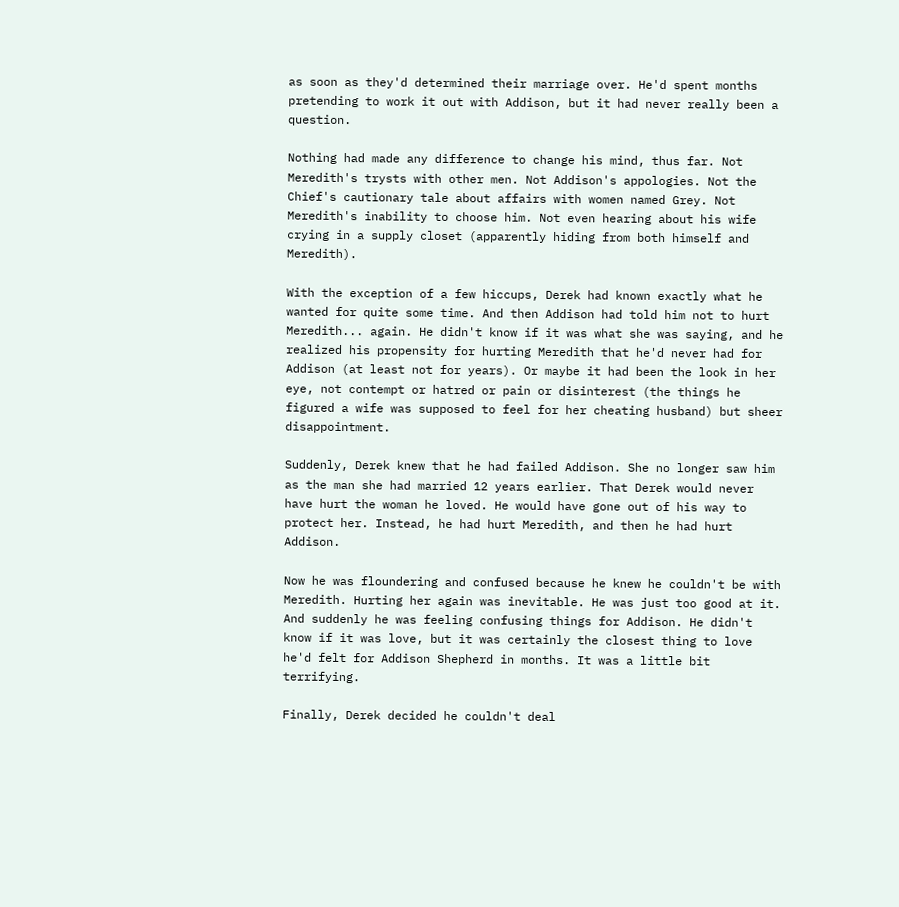as soon as they'd determined their marriage over. He'd spent months pretending to work it out with Addison, but it had never really been a question.

Nothing had made any difference to change his mind, thus far. Not Meredith's trysts with other men. Not Addison's appologies. Not the Chief's cautionary tale about affairs with women named Grey. Not Meredith's inability to choose him. Not even hearing about his wife crying in a supply closet (apparently hiding from both himself and Meredith).

With the exception of a few hiccups, Derek had known exactly what he wanted for quite some time. And then Addison had told him not to hurt Meredith... again. He didn't know if it was what she was saying, and he realized his propensity for hurting Meredith that he'd never had for Addison (at least not for years). Or maybe it had been the look in her eye, not contempt or hatred or pain or disinterest (the things he figured a wife was supposed to feel for her cheating husband) but sheer disappointment.

Suddenly, Derek knew that he had failed Addison. She no longer saw him as the man she had married 12 years earlier. That Derek would never have hurt the woman he loved. He would have gone out of his way to protect her. Instead, he had hurt Meredith, and then he had hurt Addison.

Now he was floundering and confused because he knew he couldn't be with Meredith. Hurting her again was inevitable. He was just too good at it. And suddenly he was feeling confusing things for Addison. He didn't know if it was love, but it was certainly the closest thing to love he'd felt for Addison Shepherd in months. It was a little bit terrifying.

Finally, Derek decided he couldn't deal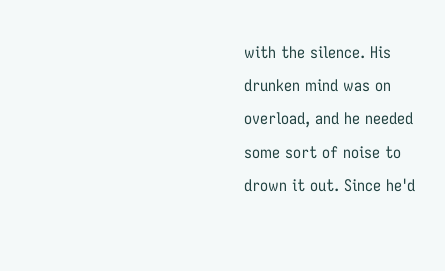with the silence. His drunken mind was on overload, and he needed some sort of noise to drown it out. Since he'd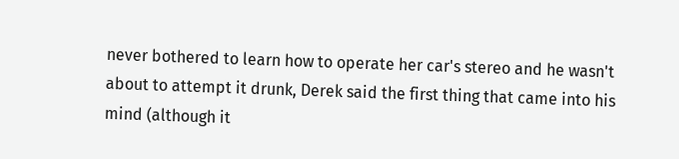never bothered to learn how to operate her car's stereo and he wasn't about to attempt it drunk, Derek said the first thing that came into his mind (although it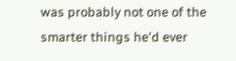was probably not one of the smarter things he'd ever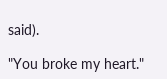said).

"You broke my heart."